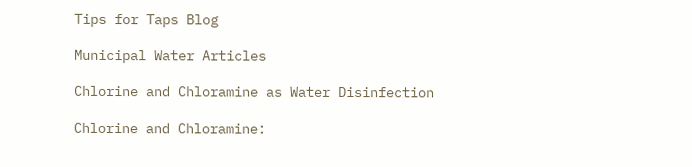Tips for Taps Blog

Municipal Water Articles

Chlorine and Chloramine as Water Disinfection

Chlorine and Chloramine: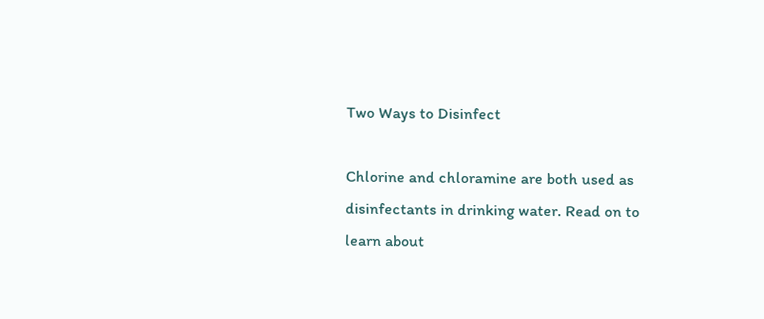Two Ways to Disinfect

Chlorine and chloramine are both used as disinfectants in drinking water. Read on to learn about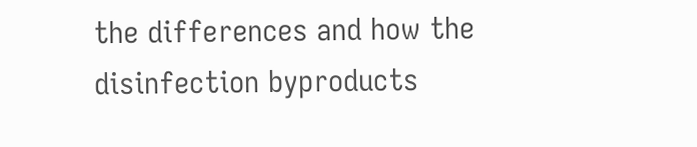the differences and how the disinfection byproducts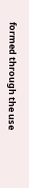formed through the use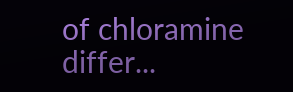of chloramine differ...